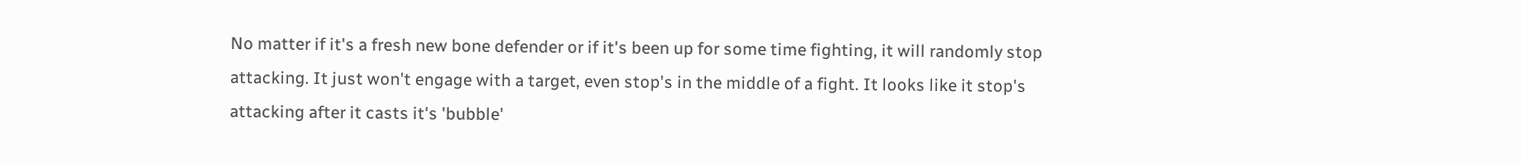No matter if it's a fresh new bone defender or if it's been up for some time fighting, it will randomly stop attacking. It just won't engage with a target, even stop's in the middle of a fight. It looks like it stop's attacking after it casts it's 'bubble'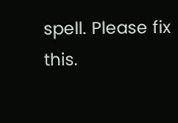spell. Please fix this.